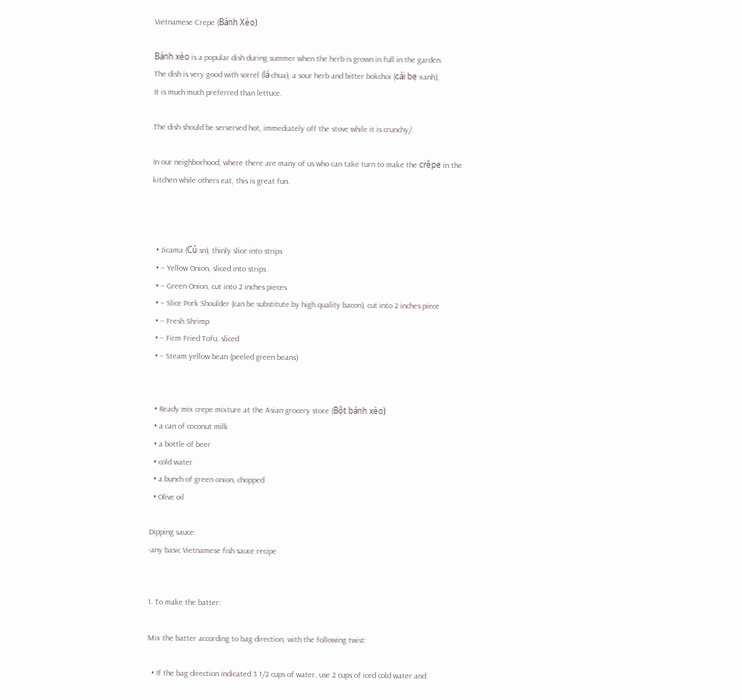Vietnamese Crepe (Bánh Xèo)

Bánh xèo is a popular dish during summer when the herb is grown in full in the garden.
The dish is very good with sorrel (lá chua), a sour herb and bitter bokchoi (cải bẹ xanh),
It is much much preferred than lettuce.

The dish should be serverved hot, immediately off the stove while it is crunchy/.

In our neighborhood, where there are many of us who can take turn to make the crêpe in the
kitchen while others eat, this is great fun.



  • Jicama (Củ sn), thinly slice into strips
  • – Yellow Onion, sliced into strips
  • – Green Onion, cut into 2 inches pieces
  • – Slice Pork Shoulder (can be substitute by high quality bacon), cut into 2 inches piece
  • – Fresh Shrimp
  • – Firm Fried Tofu, sliced
  • – Steam yellow bean (peeled green beans)


  • Ready mix crepe mixture at the Asian grocery store (Bột bánh xèo)
  • a can of coconut milk
  • a bottle of beer
  • cold water
  • a bunch of green onion, chopped
  • Olive oil

Dipping sauce:
-any basic Vietnamese fish sauce recipe


1. To make the batter:

Mix the batter according to bag direction, with the following twist:

  • If the bag direction indicated 3 1/2 cups of water, use 2 cups of iced cold water and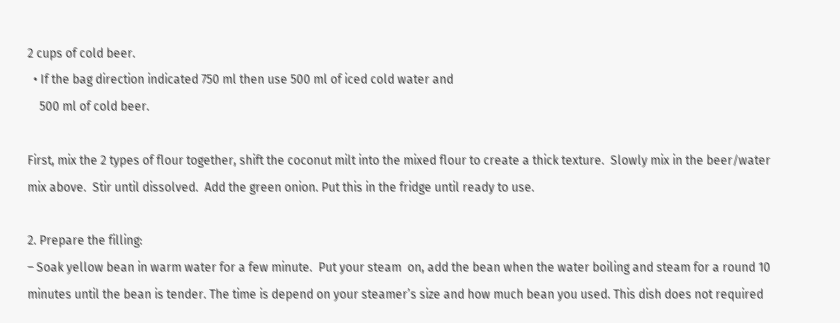2 cups of cold beer.
  • If the bag direction indicated 750 ml then use 500 ml of iced cold water and
    500 ml of cold beer.

First, mix the 2 types of flour together, shift the coconut milt into the mixed flour to create a thick texture.  Slowly mix in the beer/water mix above.  Stir until dissolved.  Add the green onion. Put this in the fridge until ready to use.

2. Prepare the filling:
– Soak yellow bean in warm water for a few minute.  Put your steam  on, add the bean when the water boiling and steam for a round 10 minutes until the bean is tender. The time is depend on your steamer’s size and how much bean you used. This dish does not required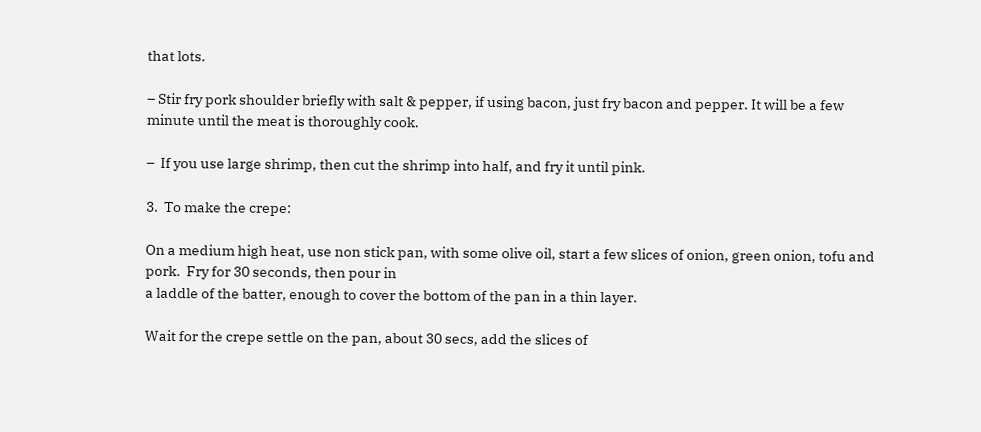that lots.

– Stir fry pork shoulder briefly with salt & pepper, if using bacon, just fry bacon and pepper. It will be a few minute until the meat is thoroughly cook.

–  If you use large shrimp, then cut the shrimp into half, and fry it until pink.

3.  To make the crepe:

On a medium high heat, use non stick pan, with some olive oil, start a few slices of onion, green onion, tofu and pork.  Fry for 30 seconds, then pour in
a laddle of the batter, enough to cover the bottom of the pan in a thin layer.

Wait for the crepe settle on the pan, about 30 secs, add the slices of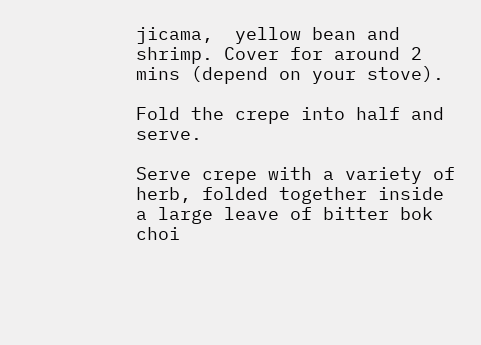jicama,  yellow bean and shrimp. Cover for around 2 mins (depend on your stove).

Fold the crepe into half and serve.

Serve crepe with a variety of herb, folded together inside a large leave of bitter bok choi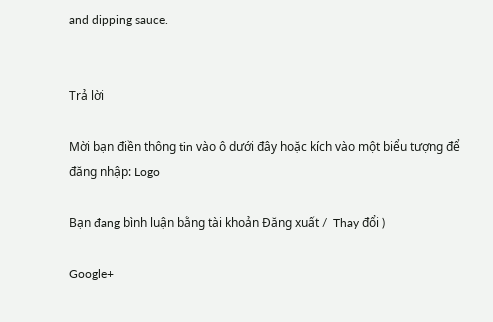and dipping sauce.


Trả lời

Mời bạn điền thông tin vào ô dưới đây hoặc kích vào một biểu tượng để đăng nhập: Logo

Bạn đang bình luận bằng tài khoản Đăng xuất /  Thay đổi )

Google+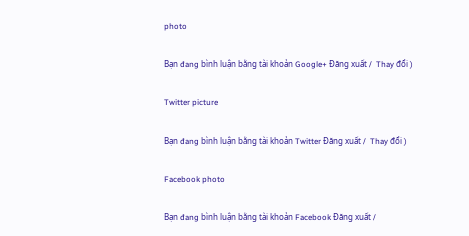photo

Bạn đang bình luận bằng tài khoản Google+ Đăng xuất /  Thay đổi )

Twitter picture

Bạn đang bình luận bằng tài khoản Twitter Đăng xuất /  Thay đổi )

Facebook photo

Bạn đang bình luận bằng tài khoản Facebook Đăng xuất /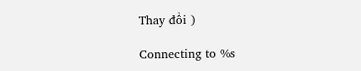Thay đổi )

Connecting to %s